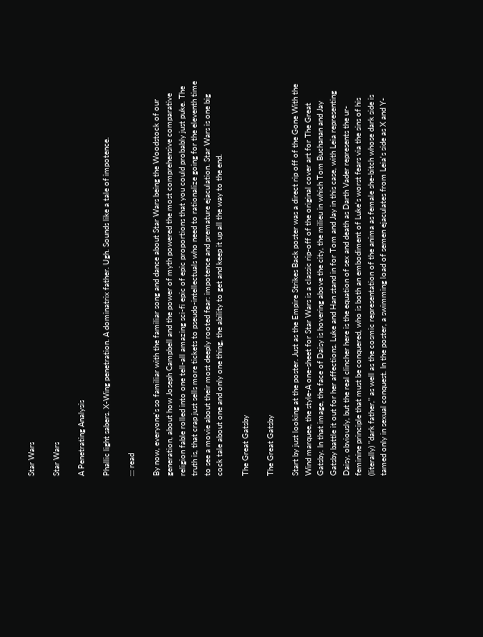Star Wars

Star Wars

A Penetrating Analysis

Phallic light sabers. X-Wing penetration. A dominatrix father. Ugh. Sounds like a tale of impotence.

::: read

By now, everyone's so familiar with the familiar song and dance about Star Wars being the Woodstock of our generation, about how Joseph Campbell and the power of myth powered the most comprehensive comparative religion fable rolled into one tell-all amazing sci-fi epic of epic proportions that you could probably just puke. The truth is, that crap just sells more tickets to pseudo-intellectuals who need to rationalize going for the eleventh time to see a movie about their most deeply rooted fear: impotence and premature ejaculation. Star Wars is one big cock tale about one and only one thing, the ability to get and keep it up all the way to the end.

The Great Gatsby

The Great Gatsby

Start by just looking at the poster. Just as the Empire Strikes Back poster was a direct rip off of the Gone With the Wind marquee, the style-A one-sheet for Star Wars is a classic rip-off of the original cover art for The Great Gatsby. In that image, the face of Daisy is hovering above the city, the milieu in which Tom Buchanan and Jay Gatsby battle it out for her affections. Luke and Han stand in for Tom and Jay in this case, with Leia representing Daisy, obviously, but the real clincher here is the equation of sex and death as Darth Vader represents the ur-feminine principle that must be conquered, who is both an embodiment of Luke's worst fears via the sins of his (literally) "dark father," as well as the cosmic representation of the anima as female she-bitch whose dark side is tamed only in sexual conquest. In the poster, a swimming load of semen ejaculates from Leia's side as X and Y-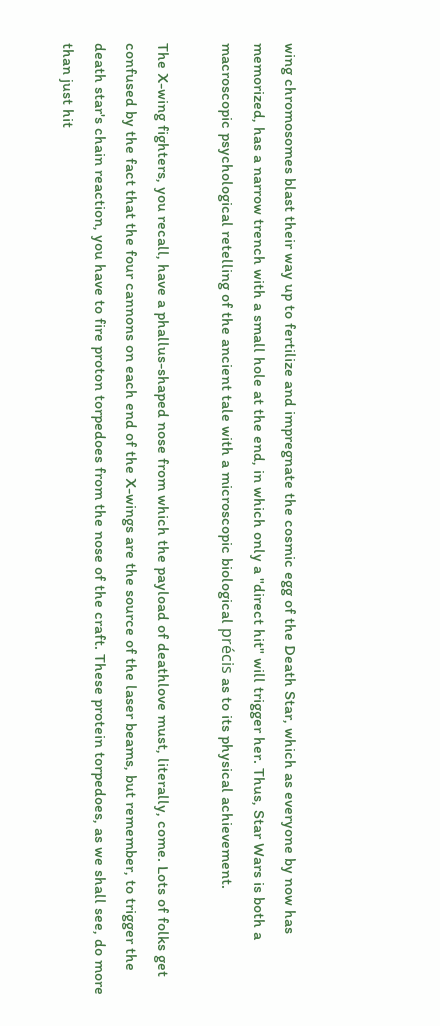wing chromosomes blast their way up to fertilize and impregnate the cosmic egg of the Death Star, which as everyone by now has memorized, has a narrow trench with a small hole at the end, in which only a "direct hit" will trigger her. Thus, Star Wars is both a macroscopic psychological retelling of the ancient tale with a microscopic biological précis as to its physical achievement.

The X-wing fighters, you recall, have a phallus-shaped nose from which the payload of deathlove must, literally, come. Lots of folks get confused by the fact that the four cannons on each end of the X-wings are the source of the laser beams, but remember, to trigger the death star's chain reaction, you have to fire proton torpedoes from the nose of the craft. These protein torpedoes, as we shall see, do more than just hit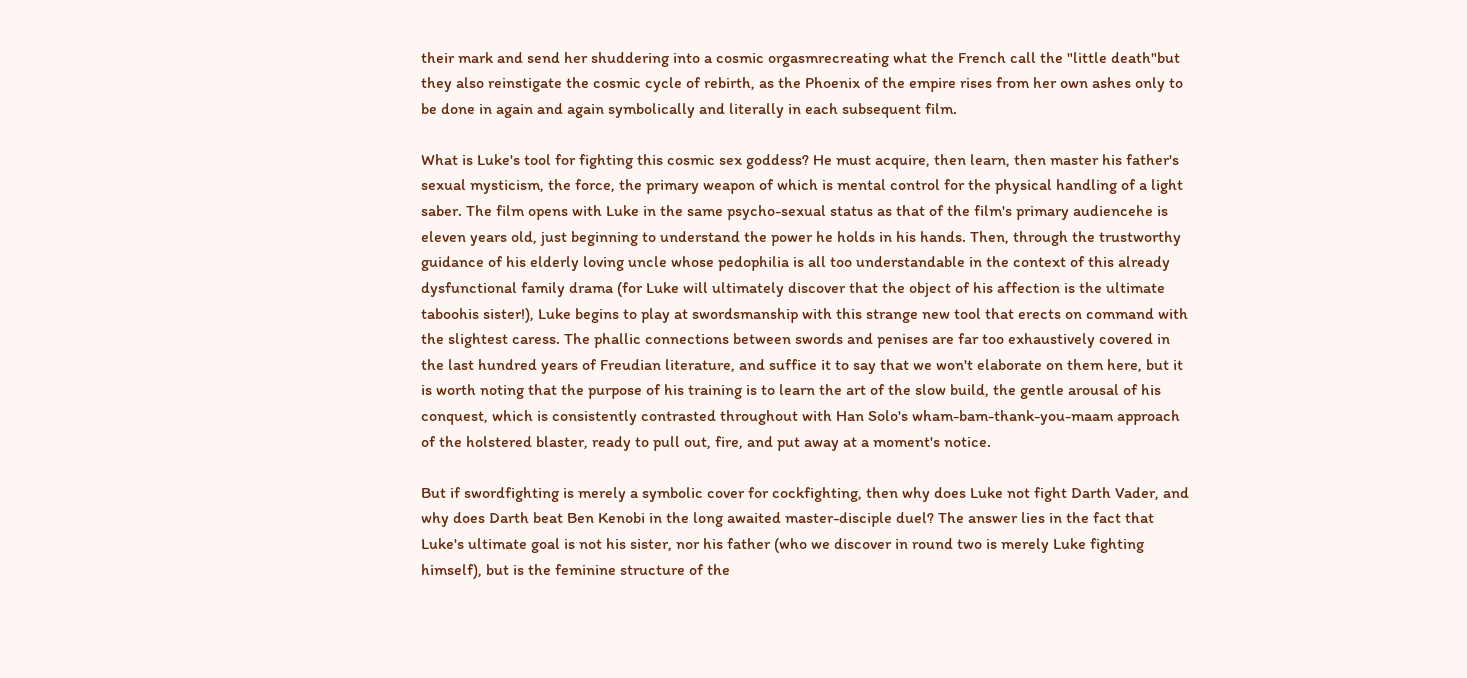their mark and send her shuddering into a cosmic orgasmrecreating what the French call the "little death"but they also reinstigate the cosmic cycle of rebirth, as the Phoenix of the empire rises from her own ashes only to be done in again and again symbolically and literally in each subsequent film.

What is Luke's tool for fighting this cosmic sex goddess? He must acquire, then learn, then master his father's sexual mysticism, the force, the primary weapon of which is mental control for the physical handling of a light saber. The film opens with Luke in the same psycho-sexual status as that of the film's primary audiencehe is eleven years old, just beginning to understand the power he holds in his hands. Then, through the trustworthy guidance of his elderly loving uncle whose pedophilia is all too understandable in the context of this already dysfunctional family drama (for Luke will ultimately discover that the object of his affection is the ultimate taboohis sister!), Luke begins to play at swordsmanship with this strange new tool that erects on command with the slightest caress. The phallic connections between swords and penises are far too exhaustively covered in the last hundred years of Freudian literature, and suffice it to say that we won't elaborate on them here, but it is worth noting that the purpose of his training is to learn the art of the slow build, the gentle arousal of his conquest, which is consistently contrasted throughout with Han Solo's wham-bam-thank-you-maam approach of the holstered blaster, ready to pull out, fire, and put away at a moment's notice.

But if swordfighting is merely a symbolic cover for cockfighting, then why does Luke not fight Darth Vader, and why does Darth beat Ben Kenobi in the long awaited master-disciple duel? The answer lies in the fact that Luke's ultimate goal is not his sister, nor his father (who we discover in round two is merely Luke fighting himself), but is the feminine structure of the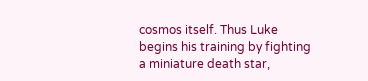cosmos itself. Thus Luke begins his training by fighting a miniature death star,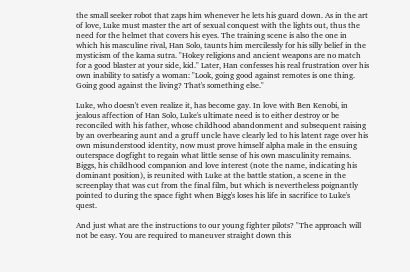the small seeker robot that zaps him whenever he lets his guard down. As in the art of love, Luke must master the art of sexual conquest with the lights out, thus the need for the helmet that covers his eyes. The training scene is also the one in which his masculine rival, Han Solo, taunts him mercilessly for his silly belief in the mysticism of the kama sutra. "Hokey religions and ancient weapons are no match for a good blaster at your side, kid." Later, Han confesses his real frustration over his own inability to satisfy a woman: "Look, going good against remotes is one thing. Going good against the living? That's something else."

Luke, who doesn't even realize it, has become gay. In love with Ben Kenobi, in jealous affection of Han Solo, Luke's ultimate need is to either destroy or be reconciled with his father, whose childhood abandonment and subsequent raising by an overbearing aunt and a gruff uncle have clearly led to his latent rage over his own misunderstood identity, now must prove himself alpha male in the ensuing outerspace dogfight to regain what little sense of his own masculinity remains. Biggs, his childhood companion and love interest (note the name, indicating his dominant position), is reunited with Luke at the battle station, a scene in the screenplay that was cut from the final film, but which is nevertheless poignantly pointed to during the space fight when Bigg's loses his life in sacrifice to Luke's quest.

And just what are the instructions to our young fighter pilots? "The approach will not be easy. You are required to maneuver straight down this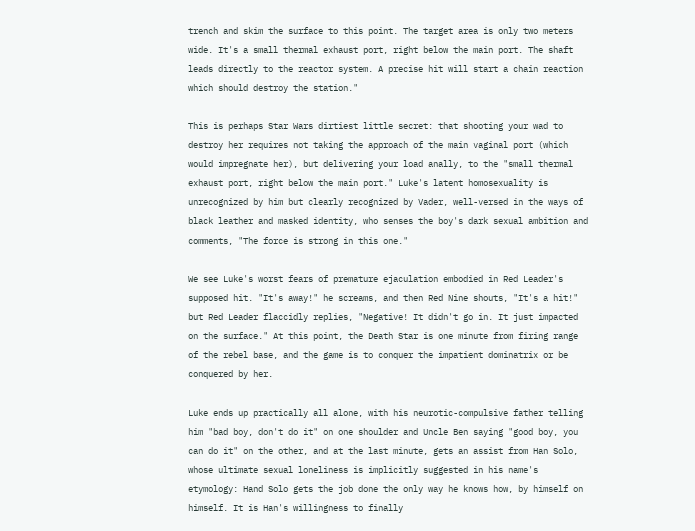trench and skim the surface to this point. The target area is only two meters wide. It's a small thermal exhaust port, right below the main port. The shaft leads directly to the reactor system. A precise hit will start a chain reaction which should destroy the station."

This is perhaps Star Wars dirtiest little secret: that shooting your wad to destroy her requires not taking the approach of the main vaginal port (which would impregnate her), but delivering your load anally, to the "small thermal exhaust port, right below the main port." Luke's latent homosexuality is unrecognized by him but clearly recognized by Vader, well-versed in the ways of black leather and masked identity, who senses the boy's dark sexual ambition and comments, "The force is strong in this one."

We see Luke's worst fears of premature ejaculation embodied in Red Leader's supposed hit. "It's away!" he screams, and then Red Nine shouts, "It's a hit!" but Red Leader flaccidly replies, "Negative! It didn't go in. It just impacted on the surface." At this point, the Death Star is one minute from firing range of the rebel base, and the game is to conquer the impatient dominatrix or be conquered by her.

Luke ends up practically all alone, with his neurotic-compulsive father telling him "bad boy, don't do it" on one shoulder and Uncle Ben saying "good boy, you can do it" on the other, and at the last minute, gets an assist from Han Solo, whose ultimate sexual loneliness is implicitly suggested in his name's etymology: Hand Solo gets the job done the only way he knows how, by himself on himself. It is Han's willingness to finally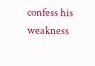confess his weakness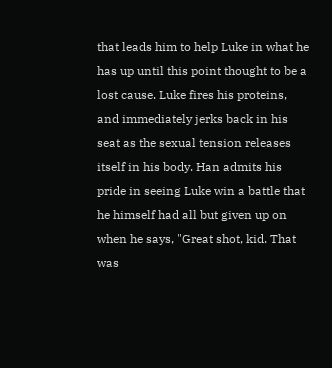that leads him to help Luke in what he has up until this point thought to be a lost cause. Luke fires his proteins, and immediately jerks back in his seat as the sexual tension releases itself in his body. Han admits his pride in seeing Luke win a battle that he himself had all but given up on when he says, "Great shot, kid. That was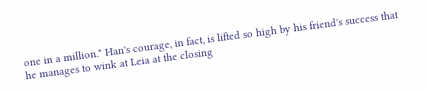one in a million." Han's courage, in fact, is lifted so high by his friend's success that he manages to wink at Leia at the closing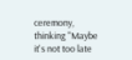ceremony, thinking "Maybe it's not too late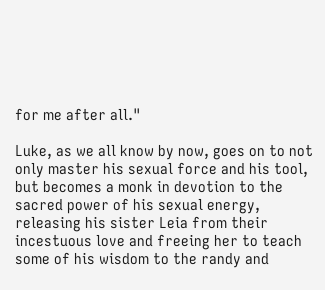for me after all."

Luke, as we all know by now, goes on to not only master his sexual force and his tool, but becomes a monk in devotion to the sacred power of his sexual energy, releasing his sister Leia from their incestuous love and freeing her to teach some of his wisdom to the randy and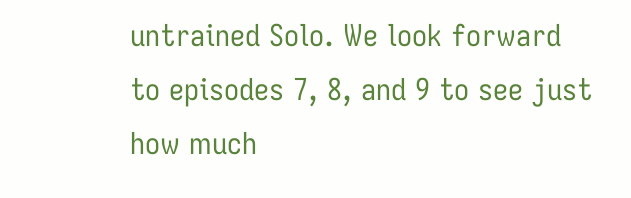untrained Solo. We look forward to episodes 7, 8, and 9 to see just how much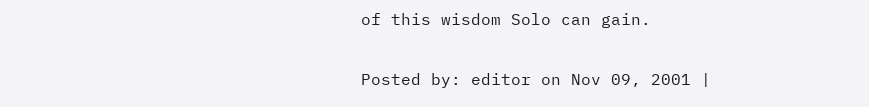of this wisdom Solo can gain.

Posted by: editor on Nov 09, 2001 |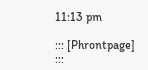11:13 pm

::: [Phrontpage] :::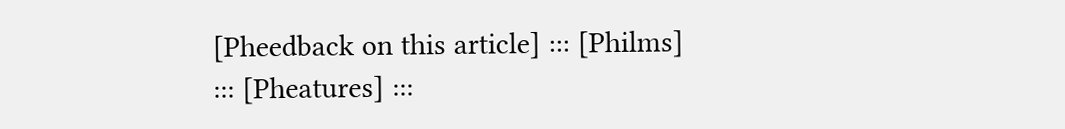[Pheedback on this article] ::: [Philms] ::: [Pheatures] :::